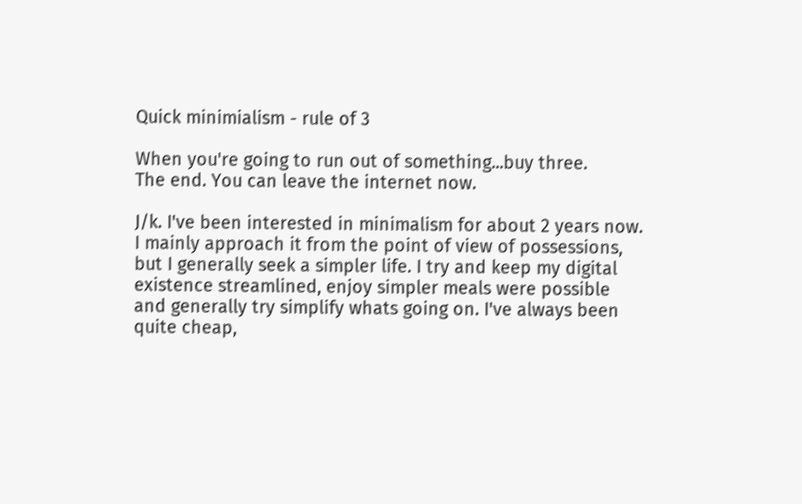Quick minimialism - rule of 3

When you're going to run out of something...buy three.
The end. You can leave the internet now.

J/k. I've been interested in minimalism for about 2 years now. I mainly approach it from the point of view of possessions, but I generally seek a simpler life. I try and keep my digital existence streamlined, enjoy simpler meals were possible and generally try simplify whats going on. I've always been quite cheap,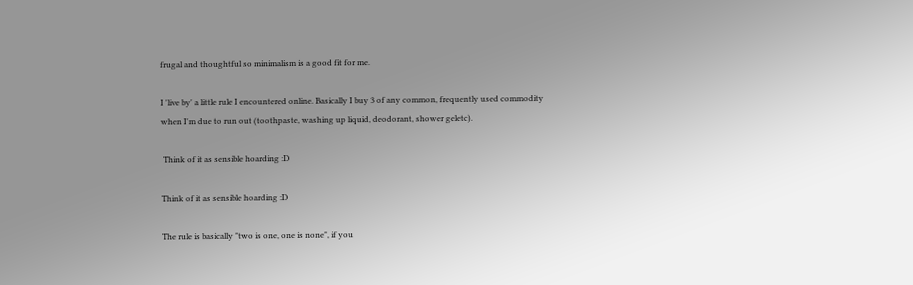frugal and thoughtful so minimalism is a good fit for me.

I 'live by' a little rule I encountered online. Basically I buy 3 of any common, frequently used commodity when I'm due to run out (toothpaste, washing up liquid, deodorant, shower geletc).

 Think of it as sensible hoarding :D

Think of it as sensible hoarding :D

The rule is basically "two is one, one is none", if you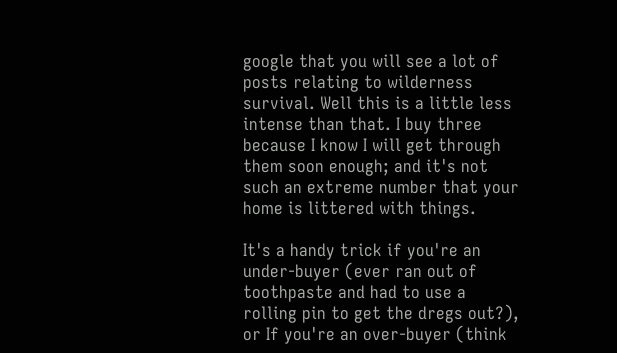google that you will see a lot of posts relating to wilderness survival. Well this is a little less intense than that. I buy three because I know I will get through them soon enough; and it's not such an extreme number that your home is littered with things.

It's a handy trick if you're an under-buyer (ever ran out of toothpaste and had to use a rolling pin to get the dregs out?), or If you're an over-buyer (think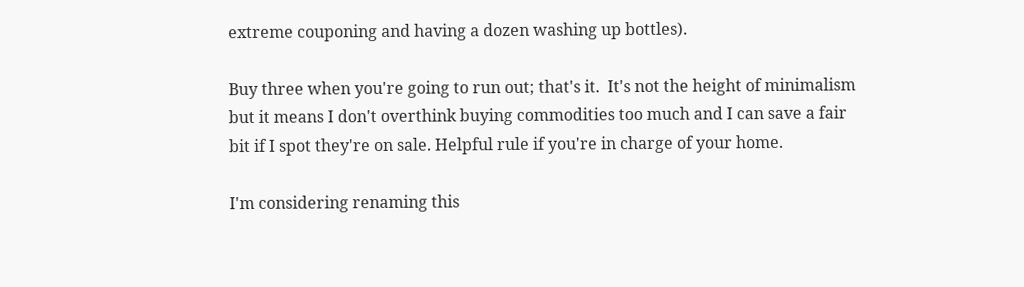extreme couponing and having a dozen washing up bottles).

Buy three when you're going to run out; that's it.  It's not the height of minimalism but it means I don't overthink buying commodities too much and I can save a fair bit if I spot they're on sale. Helpful rule if you're in charge of your home.

I'm considering renaming this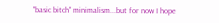"basic bitch" minimalism...but for now I hope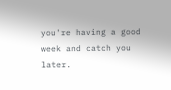you're having a good week and catch you later.